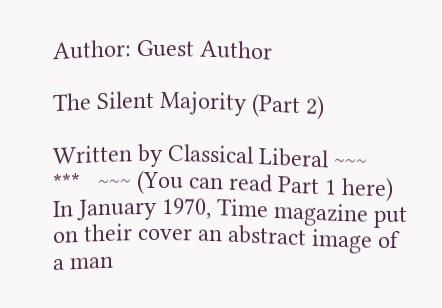Author: Guest Author

The Silent Majority (Part 2)

Written by Classical Liberal ~~~   ***   ~~~ (You can read Part 1 here)  In January 1970, Time magazine put on their cover an abstract image of a man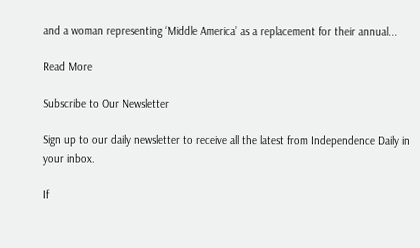and a woman representing ‘Middle America’ as a replacement for their annual...

Read More

Subscribe to Our Newsletter

Sign up to our daily newsletter to receive all the latest from Independence Daily in your inbox.

If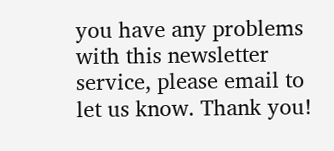you have any problems with this newsletter service, please email to let us know. Thank you!